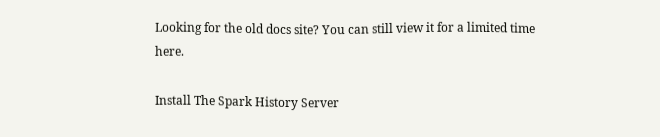Looking for the old docs site? You can still view it for a limited time here.

Install The Spark History Server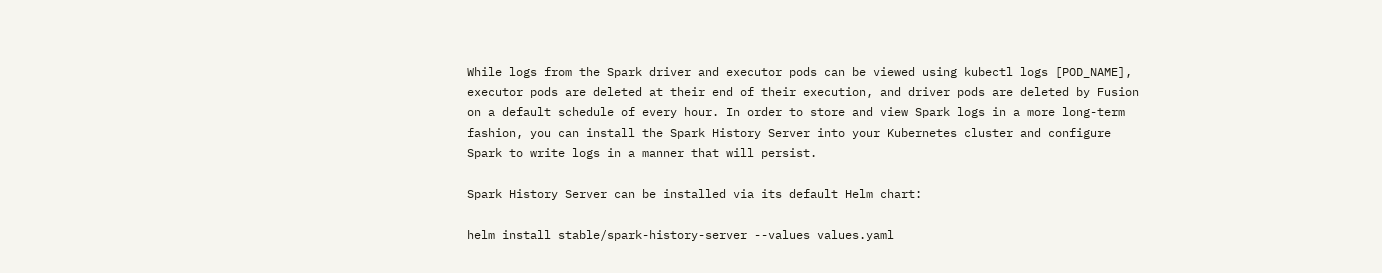While logs from the Spark driver and executor pods can be viewed using kubectl logs [POD_NAME], executor pods are deleted at their end of their execution, and driver pods are deleted by Fusion on a default schedule of every hour. In order to store and view Spark logs in a more long-term fashion, you can install the Spark History Server into your Kubernetes cluster and configure Spark to write logs in a manner that will persist.

Spark History Server can be installed via its default Helm chart:

helm install stable/spark-history-server --values values.yaml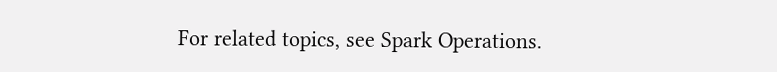For related topics, see Spark Operations.